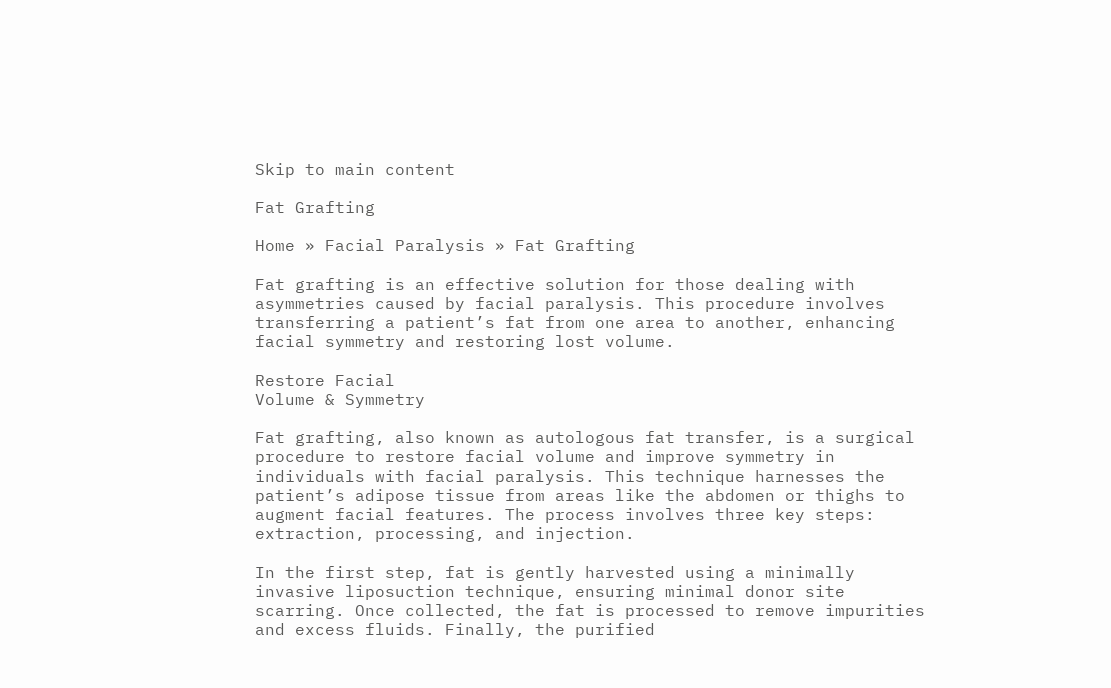Skip to main content

Fat Grafting

Home » Facial Paralysis » Fat Grafting

Fat grafting is an effective solution for those dealing with asymmetries caused by facial paralysis. This procedure involves transferring a patient’s fat from one area to another, enhancing facial symmetry and restoring lost volume.

Restore Facial
Volume & Symmetry

Fat grafting, also known as autologous fat transfer, is a surgical procedure to restore facial volume and improve symmetry in individuals with facial paralysis. This technique harnesses the patient’s adipose tissue from areas like the abdomen or thighs to augment facial features. The process involves three key steps: extraction, processing, and injection.

In the first step, fat is gently harvested using a minimally invasive liposuction technique, ensuring minimal donor site scarring. Once collected, the fat is processed to remove impurities and excess fluids. Finally, the purified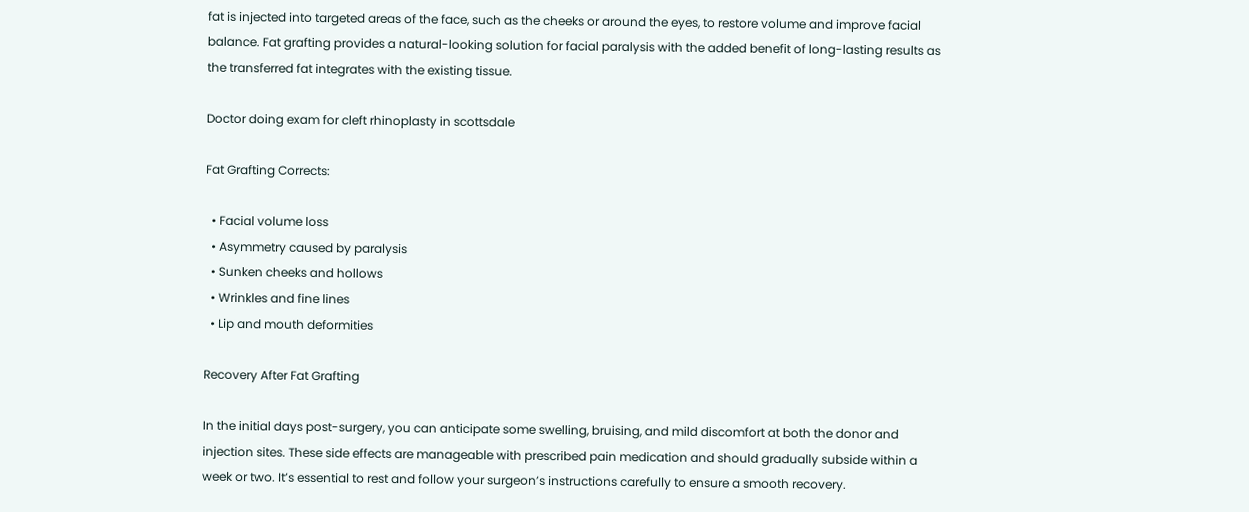fat is injected into targeted areas of the face, such as the cheeks or around the eyes, to restore volume and improve facial balance. Fat grafting provides a natural-looking solution for facial paralysis with the added benefit of long-lasting results as the transferred fat integrates with the existing tissue.

Doctor doing exam for cleft rhinoplasty in scottsdale

Fat Grafting Corrects:

  • Facial volume loss
  • Asymmetry caused by paralysis
  • Sunken cheeks and hollows
  • Wrinkles and fine lines
  • Lip and mouth deformities

Recovery After Fat Grafting

In the initial days post-surgery, you can anticipate some swelling, bruising, and mild discomfort at both the donor and injection sites. These side effects are manageable with prescribed pain medication and should gradually subside within a week or two. It’s essential to rest and follow your surgeon’s instructions carefully to ensure a smooth recovery.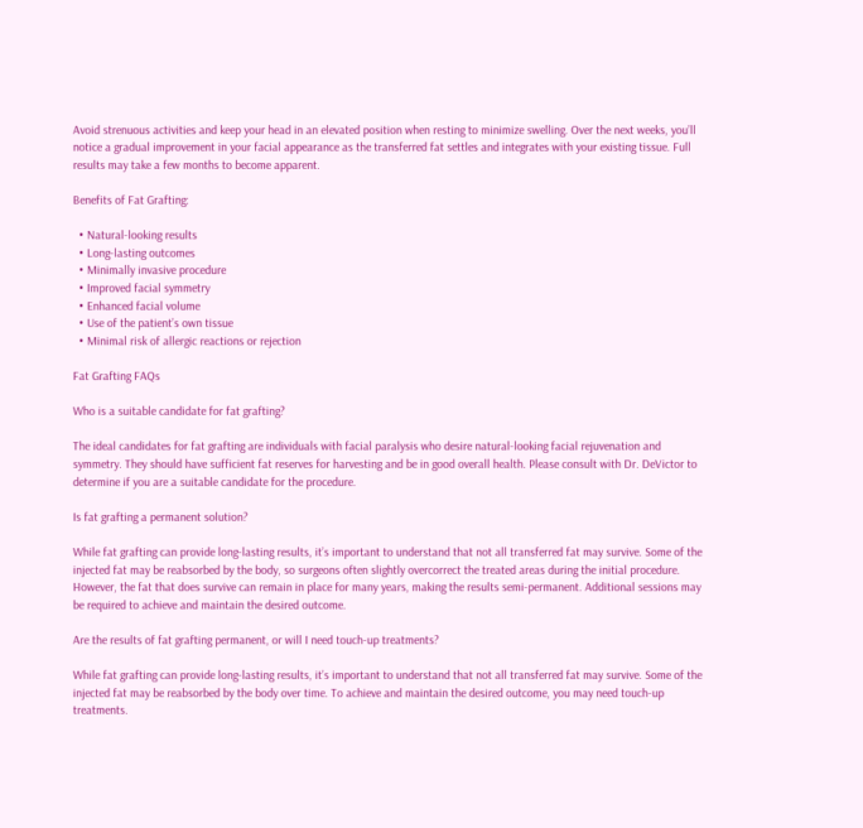Avoid strenuous activities and keep your head in an elevated position when resting to minimize swelling. Over the next weeks, you’ll notice a gradual improvement in your facial appearance as the transferred fat settles and integrates with your existing tissue. Full results may take a few months to become apparent.

Benefits of Fat Grafting:

  • Natural-looking results
  • Long-lasting outcomes
  • Minimally invasive procedure
  • Improved facial symmetry
  • Enhanced facial volume
  • Use of the patient’s own tissue
  • Minimal risk of allergic reactions or rejection

Fat Grafting FAQs

Who is a suitable candidate for fat grafting?

The ideal candidates for fat grafting are individuals with facial paralysis who desire natural-looking facial rejuvenation and symmetry. They should have sufficient fat reserves for harvesting and be in good overall health. Please consult with Dr. DeVictor to determine if you are a suitable candidate for the procedure.

Is fat grafting a permanent solution?

While fat grafting can provide long-lasting results, it’s important to understand that not all transferred fat may survive. Some of the injected fat may be reabsorbed by the body, so surgeons often slightly overcorrect the treated areas during the initial procedure. However, the fat that does survive can remain in place for many years, making the results semi-permanent. Additional sessions may be required to achieve and maintain the desired outcome.

Are the results of fat grafting permanent, or will I need touch-up treatments?

While fat grafting can provide long-lasting results, it’s important to understand that not all transferred fat may survive. Some of the injected fat may be reabsorbed by the body over time. To achieve and maintain the desired outcome, you may need touch-up treatments.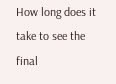How long does it take to see the final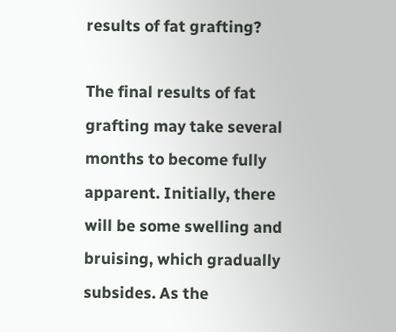results of fat grafting?

The final results of fat grafting may take several months to become fully apparent. Initially, there will be some swelling and bruising, which gradually subsides. As the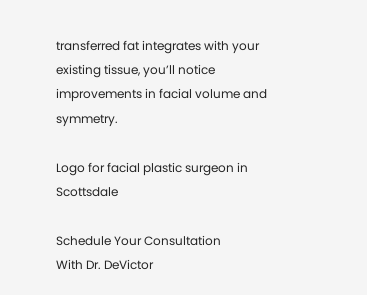transferred fat integrates with your existing tissue, you’ll notice improvements in facial volume and symmetry.

Logo for facial plastic surgeon in Scottsdale

Schedule Your Consultation
With Dr. DeVictor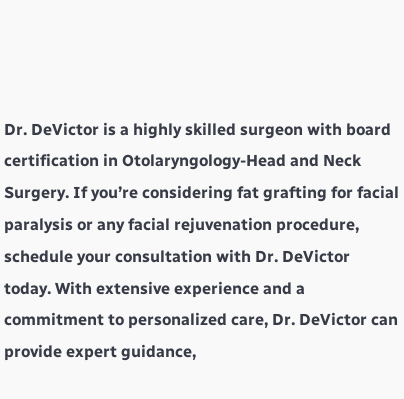Dr. DeVictor is a highly skilled surgeon with board certification in Otolaryngology-Head and Neck Surgery. If you’re considering fat grafting for facial paralysis or any facial rejuvenation procedure, schedule your consultation with Dr. DeVictor today. With extensive experience and a commitment to personalized care, Dr. DeVictor can provide expert guidance,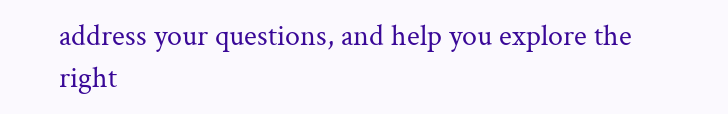address your questions, and help you explore the right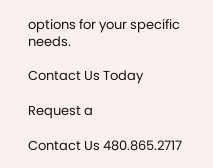options for your specific needs.

Contact Us Today

Request a

Contact Us 480.865.2717